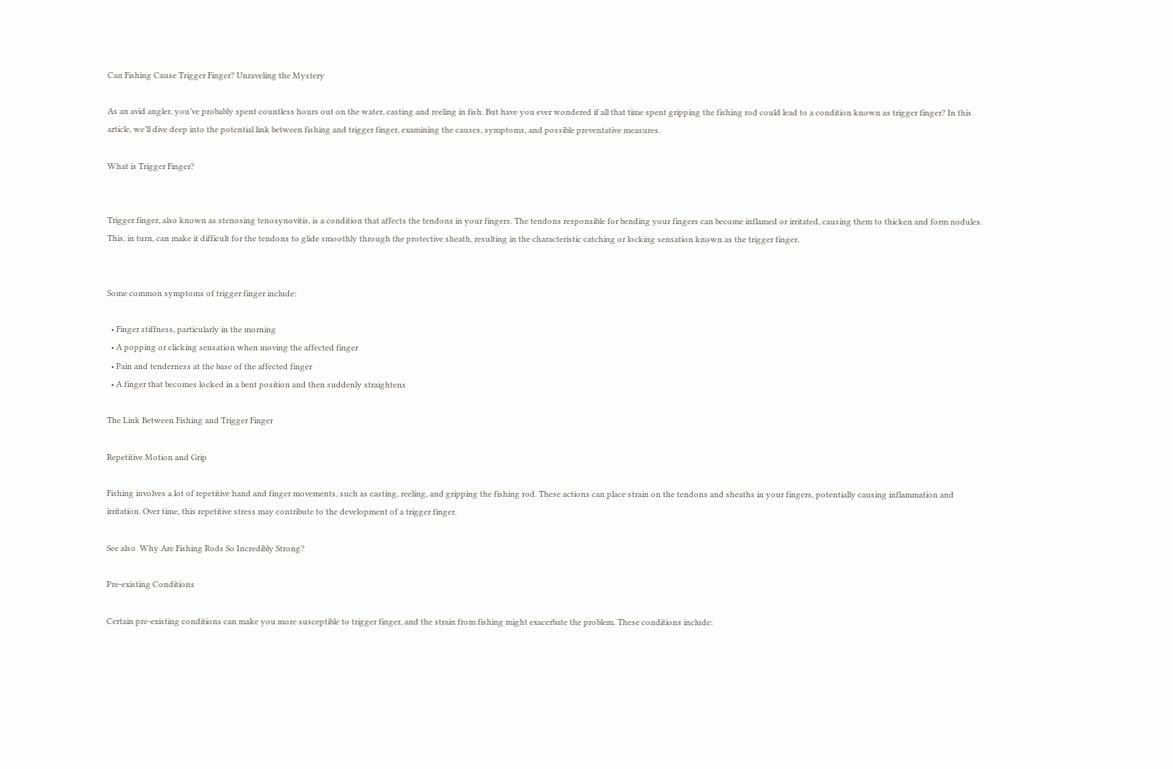Can Fishing Cause Trigger Finger? Unraveling the Mystery

As an avid angler, you’ve probably spent countless hours out on the water, casting and reeling in fish. But have you ever wondered if all that time spent gripping the fishing rod could lead to a condition known as trigger finger? In this article, we’ll dive deep into the potential link between fishing and trigger finger, examining the causes, symptoms, and possible preventative measures.

What is Trigger Finger?


Trigger finger, also known as stenosing tenosynovitis, is a condition that affects the tendons in your fingers. The tendons responsible for bending your fingers can become inflamed or irritated, causing them to thicken and form nodules. This, in turn, can make it difficult for the tendons to glide smoothly through the protective sheath, resulting in the characteristic catching or locking sensation known as the trigger finger.


Some common symptoms of trigger finger include:

  • Finger stiffness, particularly in the morning
  • A popping or clicking sensation when moving the affected finger
  • Pain and tenderness at the base of the affected finger
  • A finger that becomes locked in a bent position and then suddenly straightens

The Link Between Fishing and Trigger Finger

Repetitive Motion and Grip

Fishing involves a lot of repetitive hand and finger movements, such as casting, reeling, and gripping the fishing rod. These actions can place strain on the tendons and sheaths in your fingers, potentially causing inflammation and irritation. Over time, this repetitive stress may contribute to the development of a trigger finger.

See also  Why Are Fishing Rods So Incredibly Strong?

Pre-existing Conditions

Certain pre-existing conditions can make you more susceptible to trigger finger, and the strain from fishing might exacerbate the problem. These conditions include: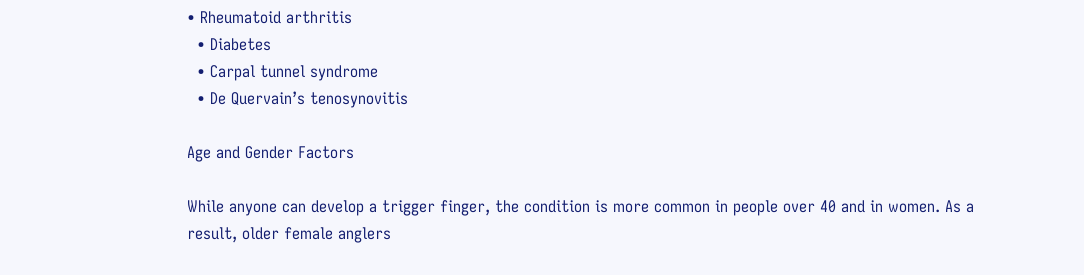• Rheumatoid arthritis
  • Diabetes
  • Carpal tunnel syndrome
  • De Quervain’s tenosynovitis

Age and Gender Factors

While anyone can develop a trigger finger, the condition is more common in people over 40 and in women. As a result, older female anglers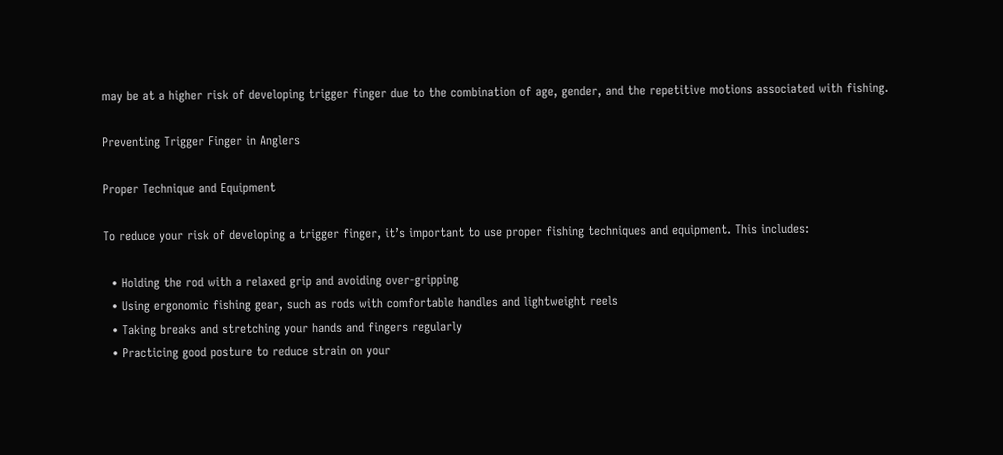may be at a higher risk of developing trigger finger due to the combination of age, gender, and the repetitive motions associated with fishing.

Preventing Trigger Finger in Anglers

Proper Technique and Equipment

To reduce your risk of developing a trigger finger, it’s important to use proper fishing techniques and equipment. This includes:

  • Holding the rod with a relaxed grip and avoiding over-gripping
  • Using ergonomic fishing gear, such as rods with comfortable handles and lightweight reels
  • Taking breaks and stretching your hands and fingers regularly
  • Practicing good posture to reduce strain on your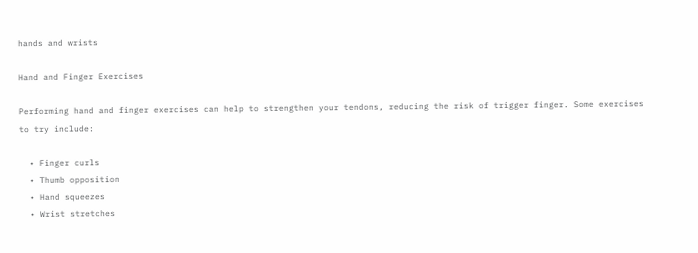hands and wrists

Hand and Finger Exercises

Performing hand and finger exercises can help to strengthen your tendons, reducing the risk of trigger finger. Some exercises to try include:

  • Finger curls
  • Thumb opposition
  • Hand squeezes
  • Wrist stretches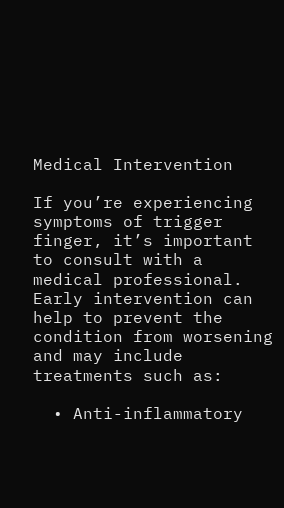Medical Intervention

If you’re experiencing symptoms of trigger finger, it’s important to consult with a medical professional. Early intervention can help to prevent the condition from worsening and may include treatments such as:

  • Anti-inflammatory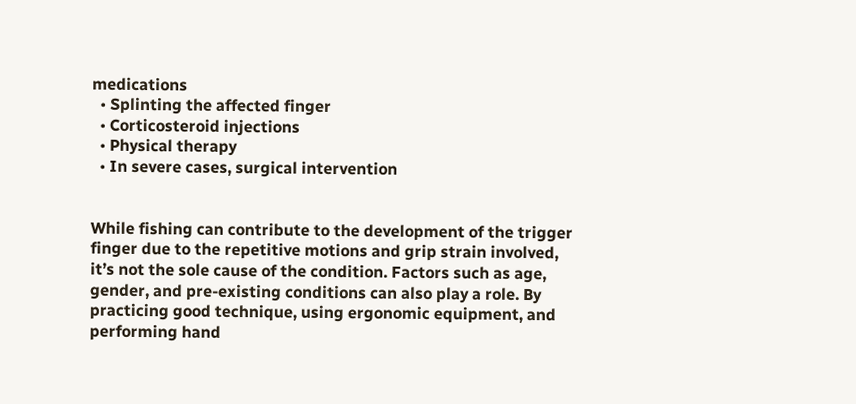medications
  • Splinting the affected finger
  • Corticosteroid injections
  • Physical therapy
  • In severe cases, surgical intervention


While fishing can contribute to the development of the trigger finger due to the repetitive motions and grip strain involved, it’s not the sole cause of the condition. Factors such as age, gender, and pre-existing conditions can also play a role. By practicing good technique, using ergonomic equipment, and performing hand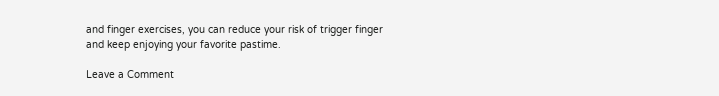and finger exercises, you can reduce your risk of trigger finger and keep enjoying your favorite pastime.

Leave a Comment